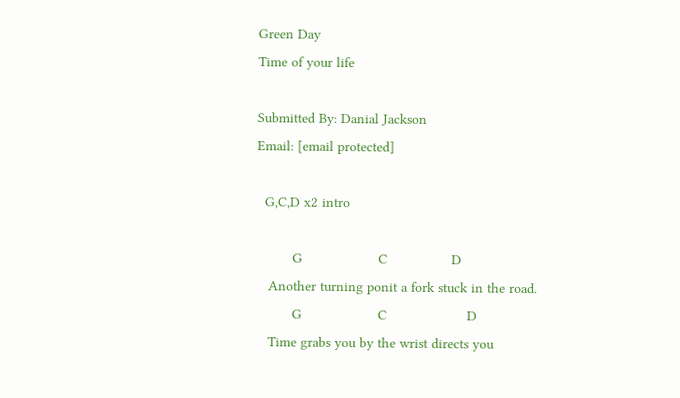Green Day
Time of your life

Submitted By: Danial Jackson
Email: [email protected]

  G,C,D x2 intro

         G                   C                D
   Another turning ponit a fork stuck in the road.
         G                   C                    D
   Time grabs you by the wrist directs you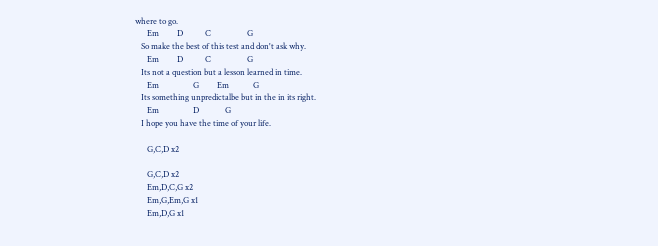where to go.
      Em         D           C                  G
   So make the best of this test and don't ask why.
      Em         D           C                  G
   Its not a question but a lesson learned in time.
      Em                 G         Em            G
   Its something unpredictalbe but in the in its right.
      Em                 D             G
   I hope you have the time of your life.

      G,C,D x2

      G,C,D x2
      Em,D,C,G x2
      Em,G,Em,G x1
      Em,D,G x1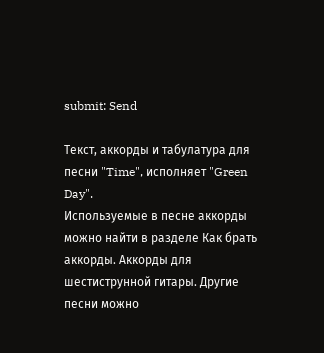submit: Send

Текст, аккорды и табулатура для песни "Time", исполняет "Green Day".
Используемые в песне аккорды можно найти в разделе Как брать аккорды. Аккорды для шестиструнной гитары. Другие песни можно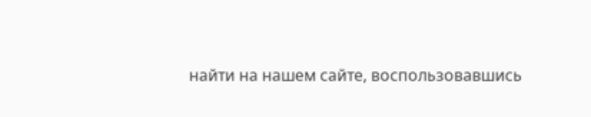найти на нашем сайте, воспользовавшись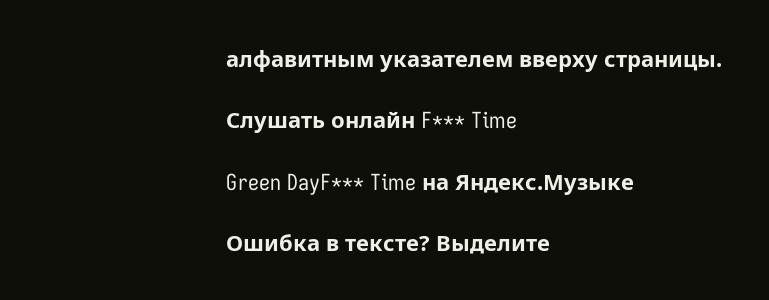алфавитным указателем вверху страницы.

Слушать онлайн F*** Time

Green DayF*** Time на Яндекс.Музыке

Ошибка в тексте? Выделите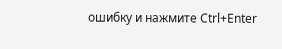ошибку и нажмите Ctrl+Enter